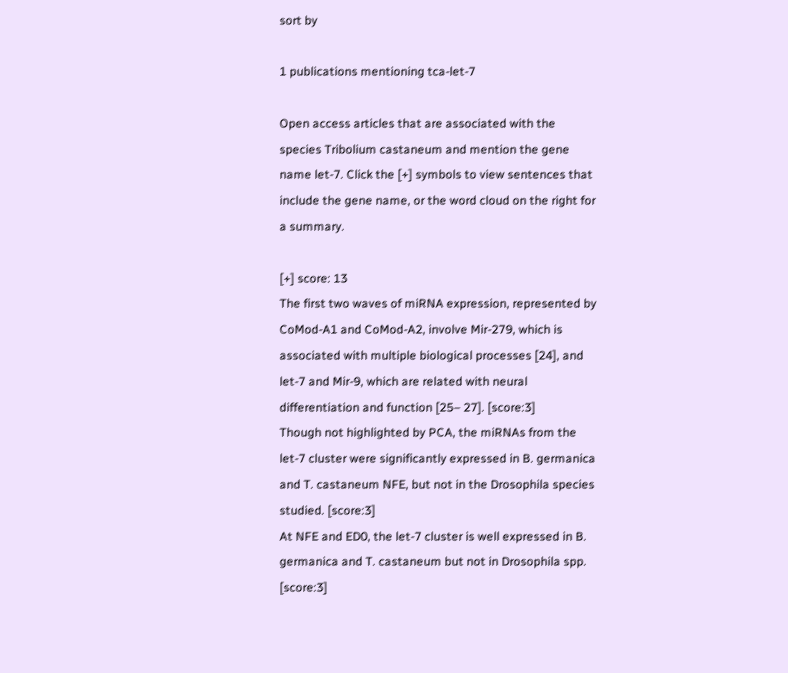sort by

1 publications mentioning tca-let-7

Open access articles that are associated with the species Tribolium castaneum and mention the gene name let-7. Click the [+] symbols to view sentences that include the gene name, or the word cloud on the right for a summary.

[+] score: 13
The first two waves of miRNA expression, represented by CoMod-A1 and CoMod-A2, involve Mir-279, which is associated with multiple biological processes [24], and let-7 and Mir-9, which are related with neural differentiation and function [25– 27]. [score:3]
Though not highlighted by PCA, the miRNAs from the let-7 cluster were significantly expressed in B. germanica and T. castaneum NFE, but not in the Drosophila species studied. [score:3]
At NFE and ED0, the let-7 cluster is well expressed in B. germanica and T. castaneum but not in Drosophila spp. [score:3]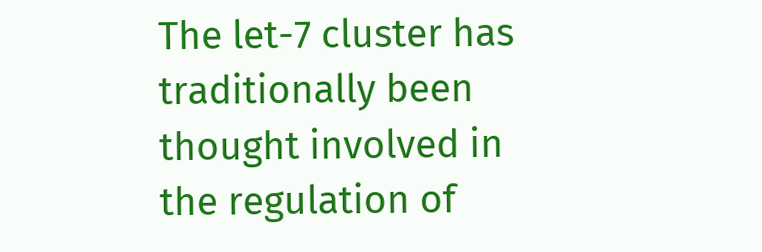The let-7 cluster has traditionally been thought involved in the regulation of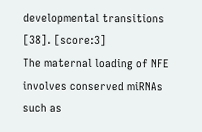developmental transitions [38]. [score:3]
The maternal loading of NFE involves conserved miRNAs such as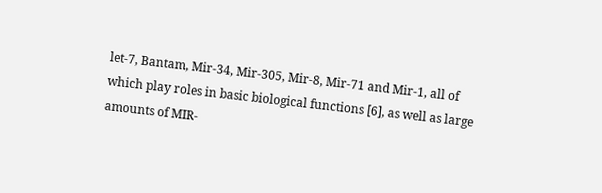let-7, Bantam, Mir-34, Mir-305, Mir-8, Mir-71 and Mir-1, all of which play roles in basic biological functions [6], as well as large amounts of MIR-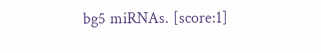bg5 miRNAs. [score:1]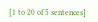[1 to 20 of 5 sentences]